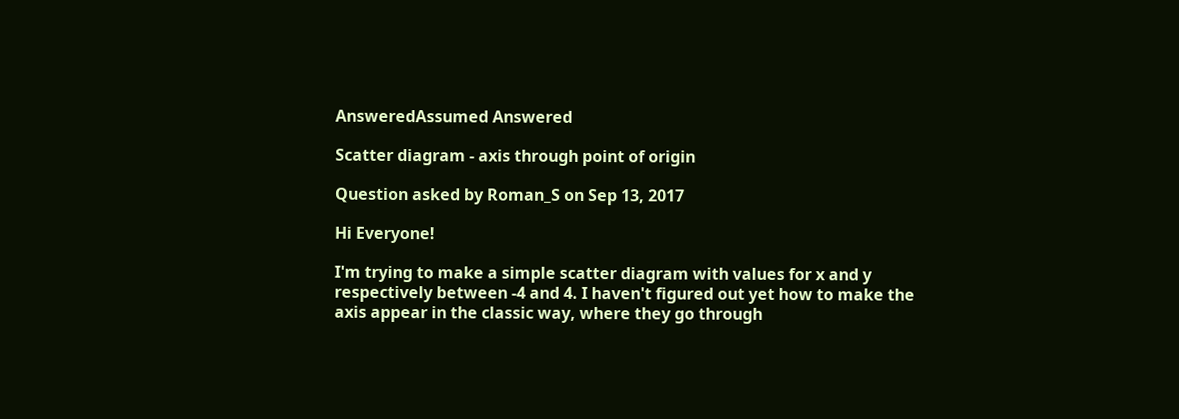AnsweredAssumed Answered

Scatter diagram - axis through point of origin

Question asked by Roman_S on Sep 13, 2017

Hi Everyone!

I'm trying to make a simple scatter diagram with values for x and y respectively between -4 and 4. I haven't figured out yet how to make the axis appear in the classic way, where they go through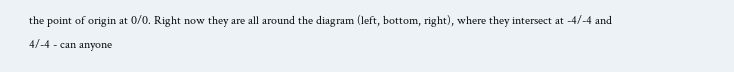the point of origin at 0/0. Right now they are all around the diagram (left, bottom, right), where they intersect at -4/-4 and 4/-4 - can anyone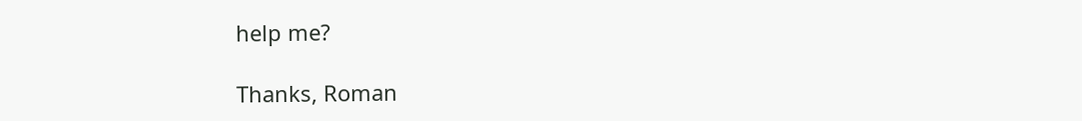help me?

Thanks, Roman